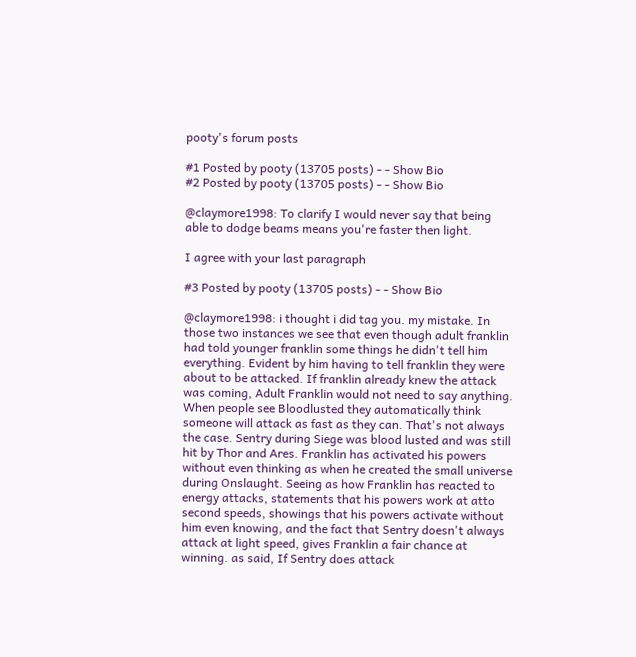pooty's forum posts

#1 Posted by pooty (13705 posts) - - Show Bio
#2 Posted by pooty (13705 posts) - - Show Bio

@claymore1998: To clarify I would never say that being able to dodge beams means you're faster then light.

I agree with your last paragraph

#3 Posted by pooty (13705 posts) - - Show Bio

@claymore1998: i thought i did tag you. my mistake. In those two instances we see that even though adult franklin had told younger franklin some things he didn't tell him everything. Evident by him having to tell franklin they were about to be attacked. If franklin already knew the attack was coming, Adult Franklin would not need to say anything. When people see Bloodlusted they automatically think someone will attack as fast as they can. That's not always the case. Sentry during Siege was blood lusted and was still hit by Thor and Ares. Franklin has activated his powers without even thinking as when he created the small universe during Onslaught. Seeing as how Franklin has reacted to energy attacks, statements that his powers work at atto second speeds, showings that his powers activate without him even knowing, and the fact that Sentry doesn't always attack at light speed, gives Franklin a fair chance at winning. as said, If Sentry does attack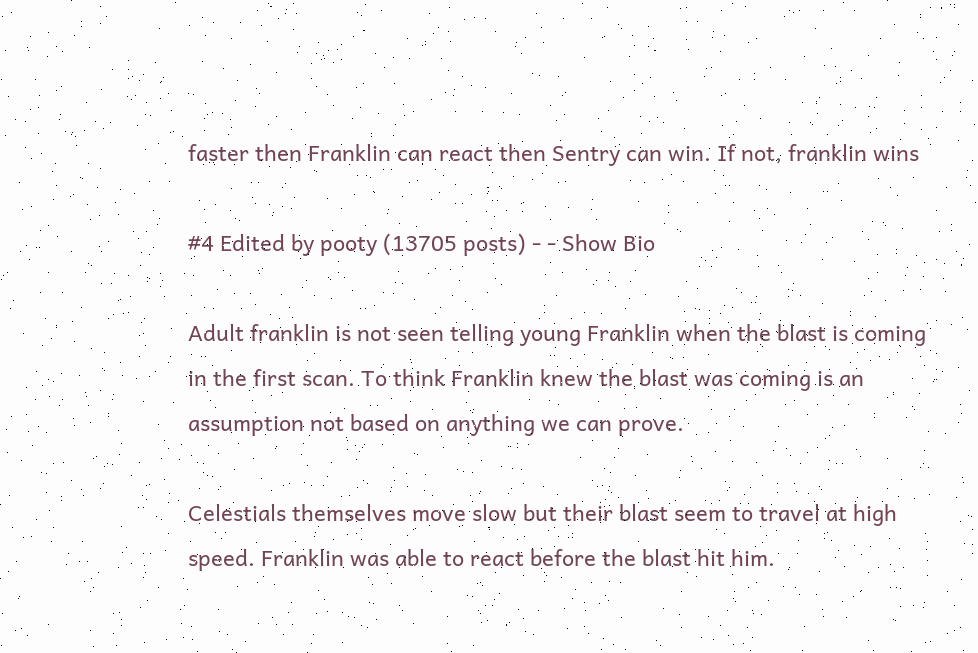faster then Franklin can react then Sentry can win. If not, franklin wins

#4 Edited by pooty (13705 posts) - - Show Bio

Adult franklin is not seen telling young Franklin when the blast is coming in the first scan. To think Franklin knew the blast was coming is an assumption not based on anything we can prove.

Celestials themselves move slow but their blast seem to travel at high speed. Franklin was able to react before the blast hit him.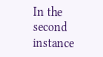In the second instance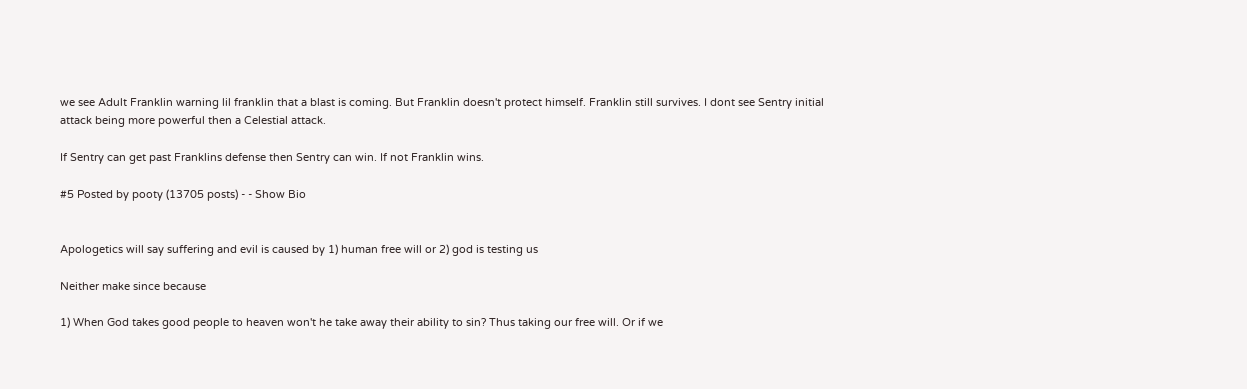we see Adult Franklin warning lil franklin that a blast is coming. But Franklin doesn't protect himself. Franklin still survives. I dont see Sentry initial attack being more powerful then a Celestial attack.

If Sentry can get past Franklins defense then Sentry can win. If not Franklin wins.

#5 Posted by pooty (13705 posts) - - Show Bio


Apologetics will say suffering and evil is caused by 1) human free will or 2) god is testing us

Neither make since because

1) When God takes good people to heaven won't he take away their ability to sin? Thus taking our free will. Or if we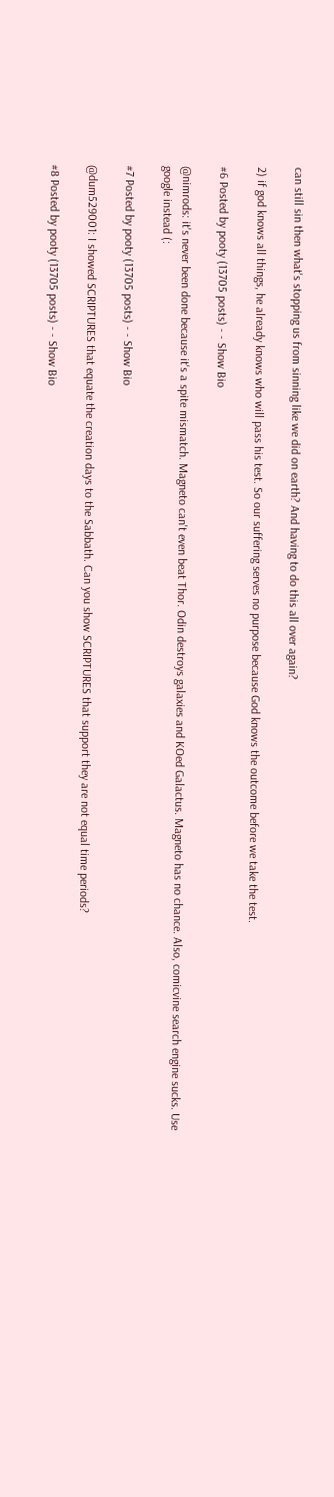can still sin then what's stopping us from sinning like we did on earth? And having to do this all over again?

2) if god knows all things, he already knows who will pass his test. So our suffering serves no purpose because God knows the outcome before we take the test.

#6 Posted by pooty (13705 posts) - - Show Bio

@nimrods: it's never been done because it's a spite mismatch. Magneto can't even beat Thor. Odin destroys galaxies and KOed Galactus. Magneto has no chance. Also, comicvine search engine sucks. Use google instead (:

#7 Posted by pooty (13705 posts) - - Show Bio

@dum529001: I showed SCRIPTURES that equate the creation days to the Sabbath. Can you show SCRIPTURES that support they are not equal time periods?

#8 Posted by pooty (13705 posts) - - Show Bio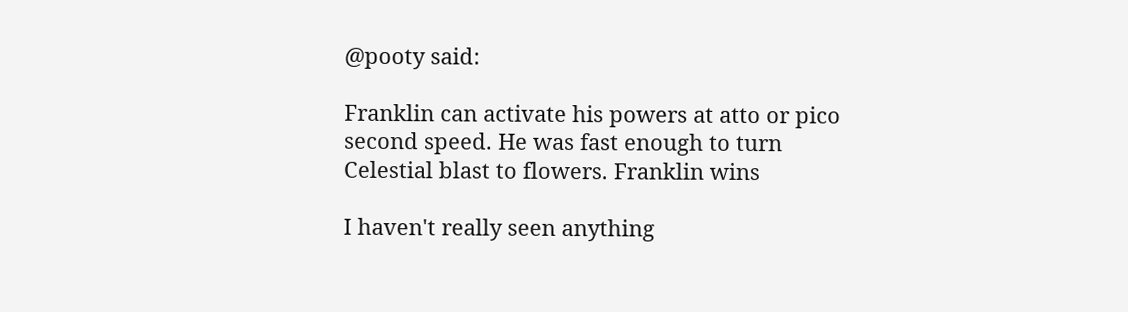@pooty said:

Franklin can activate his powers at atto or pico second speed. He was fast enough to turn Celestial blast to flowers. Franklin wins

I haven't really seen anything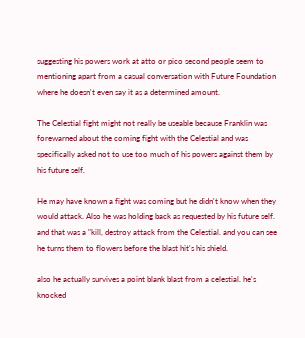suggesting his powers work at atto or pico second people seem to mentioning apart from a casual conversation with Future Foundation where he doesn't even say it as a determined amount.

The Celestial fight might not really be useable because Franklin was forewarned about the coming fight with the Celestial and was specifically asked not to use too much of his powers against them by his future self.

He may have known a fight was coming but he didn't know when they would attack. Also he was holding back as requested by his future self. and that was a "kill, destroy attack from the Celestial. and you can see he turns them to flowers before the blast hit's his shield.

also he actually survives a point blank blast from a celestial. he's knocked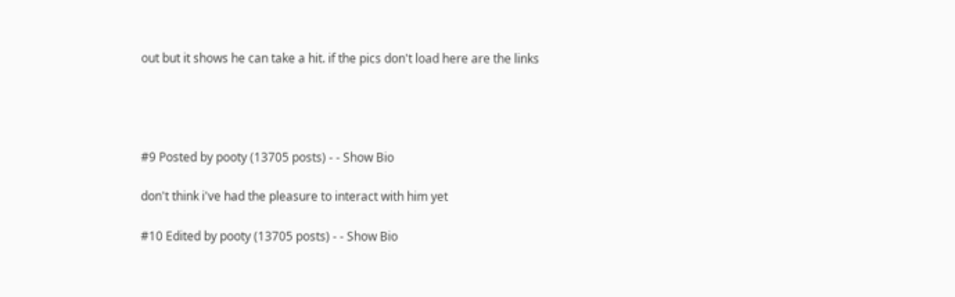out but it shows he can take a hit. if the pics don't load here are the links




#9 Posted by pooty (13705 posts) - - Show Bio

don't think i've had the pleasure to interact with him yet

#10 Edited by pooty (13705 posts) - - Show Bio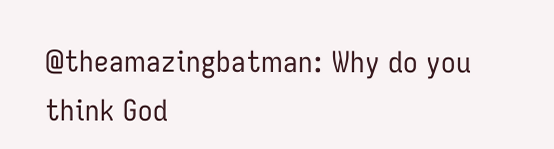@theamazingbatman: Why do you think God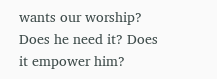wants our worship? Does he need it? Does it empower him?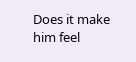Does it make him feel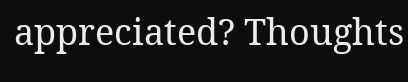appreciated? Thoughts